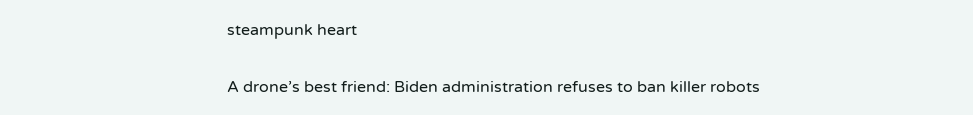steampunk heart

A drone’s best friend: Biden administration refuses to ban killer robots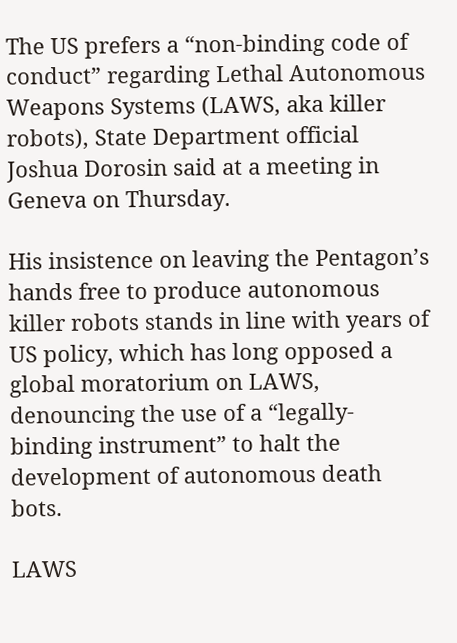The US prefers a “non-binding code of conduct” regarding Lethal Autonomous Weapons Systems (LAWS, aka killer robots), State Department official Joshua Dorosin said at a meeting in Geneva on Thursday.

His insistence on leaving the Pentagon’s hands free to produce autonomous killer robots stands in line with years of US policy, which has long opposed a global moratorium on LAWS, denouncing the use of a “legally-binding instrument” to halt the development of autonomous death bots.

LAWS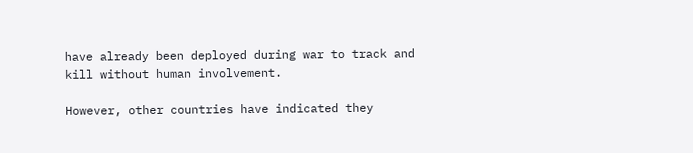have already been deployed during war to track and kill without human involvement.

However, other countries have indicated they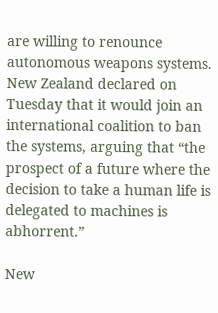are willing to renounce autonomous weapons systems. New Zealand declared on Tuesday that it would join an international coalition to ban the systems, arguing that “the prospect of a future where the decision to take a human life is delegated to machines is abhorrent.”

New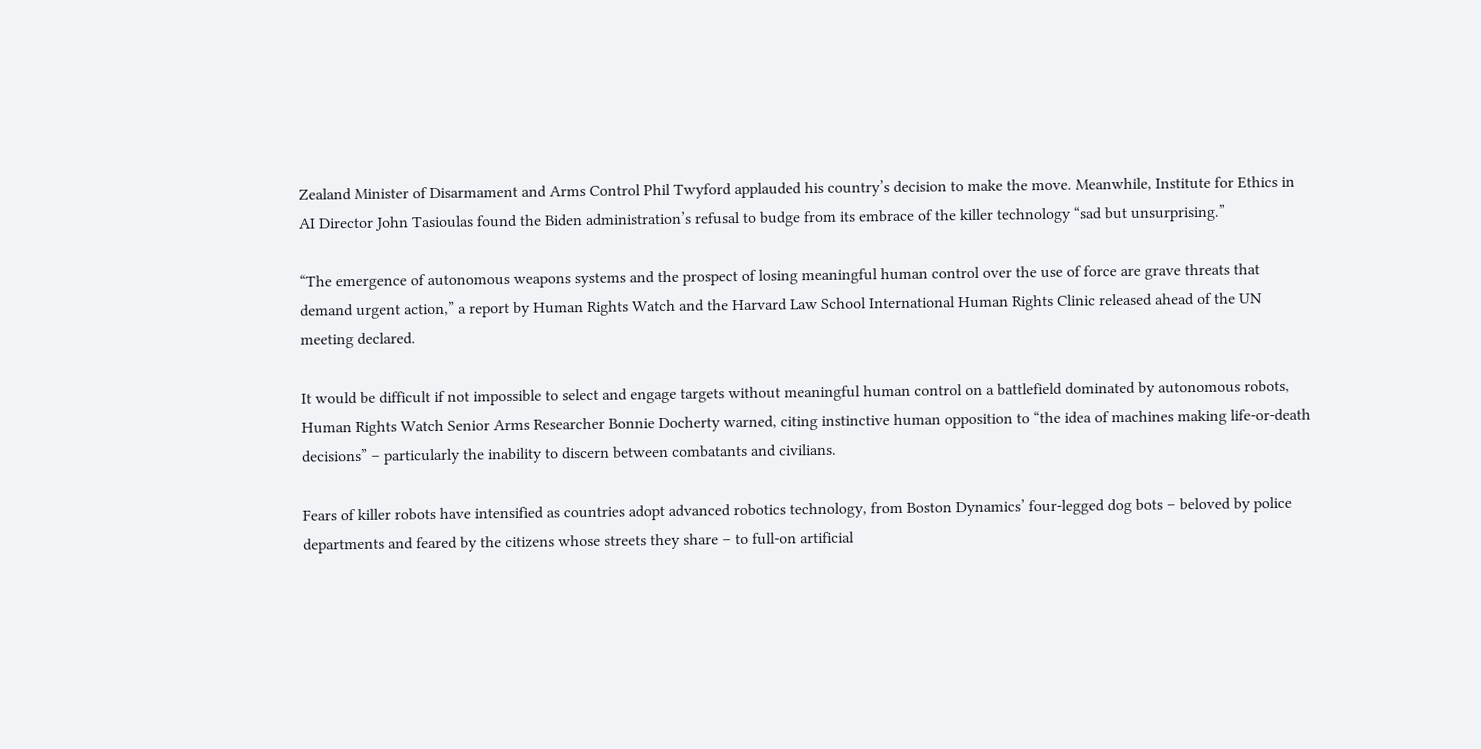Zealand Minister of Disarmament and Arms Control Phil Twyford applauded his country’s decision to make the move. Meanwhile, Institute for Ethics in AI Director John Tasioulas found the Biden administration’s refusal to budge from its embrace of the killer technology “sad but unsurprising.”

“The emergence of autonomous weapons systems and the prospect of losing meaningful human control over the use of force are grave threats that demand urgent action,” a report by Human Rights Watch and the Harvard Law School International Human Rights Clinic released ahead of the UN meeting declared.

It would be difficult if not impossible to select and engage targets without meaningful human control on a battlefield dominated by autonomous robots, Human Rights Watch Senior Arms Researcher Bonnie Docherty warned, citing instinctive human opposition to “the idea of machines making life-or-death decisions” – particularly the inability to discern between combatants and civilians.

Fears of killer robots have intensified as countries adopt advanced robotics technology, from Boston Dynamics’ four-legged dog bots – beloved by police departments and feared by the citizens whose streets they share – to full-on artificial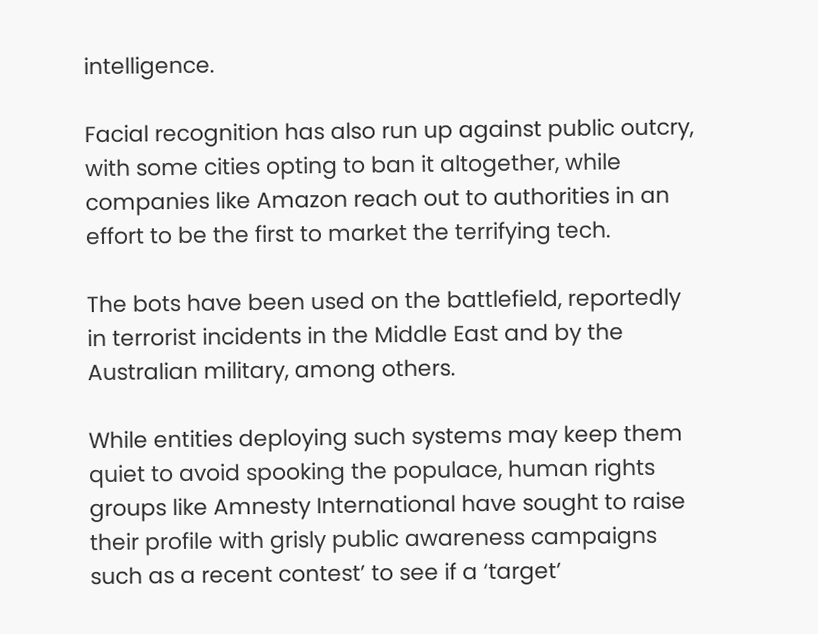intelligence.

Facial recognition has also run up against public outcry, with some cities opting to ban it altogether, while companies like Amazon reach out to authorities in an effort to be the first to market the terrifying tech.

The bots have been used on the battlefield, reportedly in terrorist incidents in the Middle East and by the Australian military, among others.

While entities deploying such systems may keep them quiet to avoid spooking the populace, human rights groups like Amnesty International have sought to raise their profile with grisly public awareness campaigns such as a recent contest’ to see if a ‘target’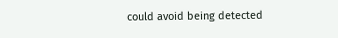could avoid being detected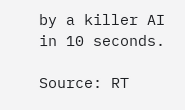by a killer AI in 10 seconds.

Source: RT